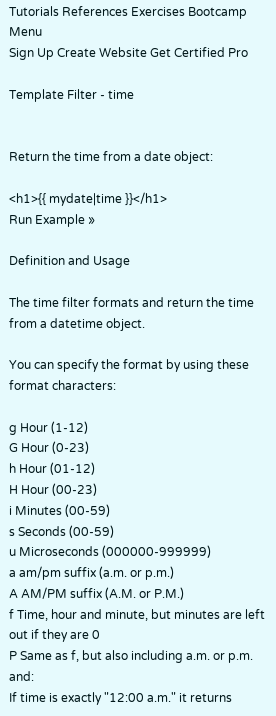Tutorials References Exercises Bootcamp Menu
Sign Up Create Website Get Certified Pro

Template Filter - time


Return the time from a date object:

<h1>{{ mydate|time }}</h1>
Run Example »

Definition and Usage

The time filter formats and return the time from a datetime object.

You can specify the format by using these format characters:

g Hour (1-12)
G Hour (0-23)
h Hour (01-12)
H Hour (00-23)
i Minutes (00-59)
s Seconds (00-59)
u Microseconds (000000-999999)
a am/pm suffix (a.m. or p.m.)
A AM/PM suffix (A.M. or P.M.)
f Time, hour and minute, but minutes are left out if they are 0
P Same as f, but also including a.m. or p.m. and:
If time is exactly "12:00 a.m." it returns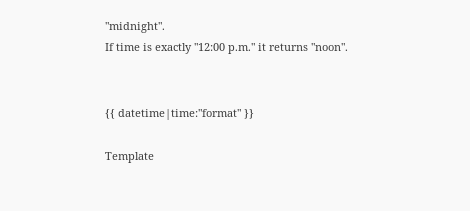"midnight".
If time is exactly "12:00 p.m." it returns "noon".


{{ datetime|time:"format" }}

Template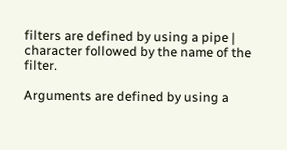filters are defined by using a pipe | character followed by the name of the filter.

Arguments are defined by using a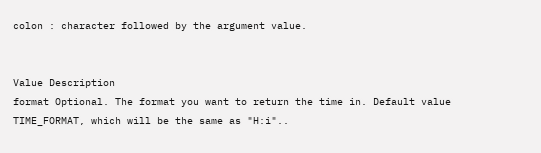colon : character followed by the argument value.


Value Description
format Optional. The format you want to return the time in. Default value TIME_FORMAT, which will be the same as "H:i"..